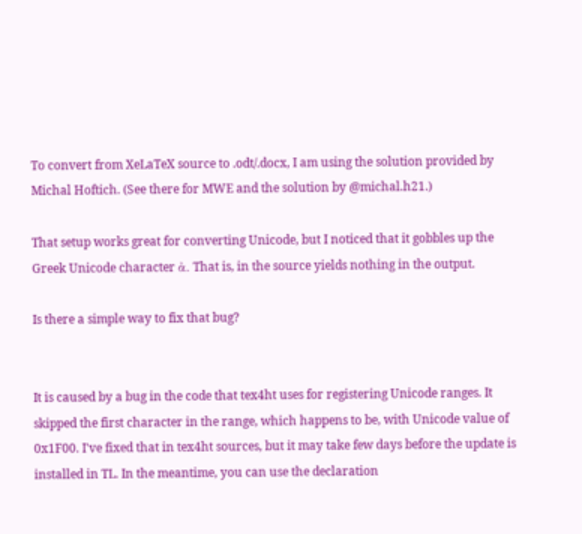To convert from XeLaTeX source to .odt/.docx, I am using the solution provided by Michal Hoftich. (See there for MWE and the solution by @michal.h21.)

That setup works great for converting Unicode, but I noticed that it gobbles up the Greek Unicode character ἀ. That is, in the source yields nothing in the output.

Is there a simple way to fix that bug?


It is caused by a bug in the code that tex4ht uses for registering Unicode ranges. It skipped the first character in the range, which happens to be, with Unicode value of 0x1F00. I've fixed that in tex4ht sources, but it may take few days before the update is installed in TL. In the meantime, you can use the declaration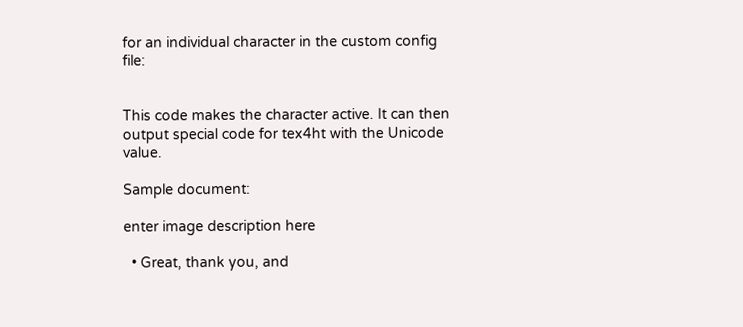for an individual character in the custom config file:


This code makes the character active. It can then output special code for tex4ht with the Unicode value.

Sample document:

enter image description here

  • Great, thank you, and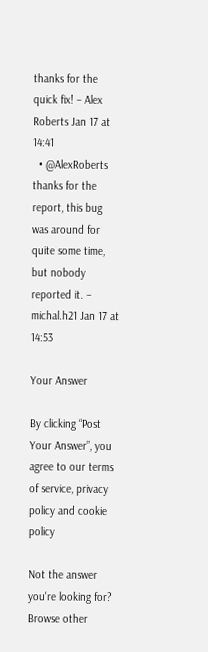thanks for the quick fix! – Alex Roberts Jan 17 at 14:41
  • @AlexRoberts thanks for the report, this bug was around for quite some time, but nobody reported it. – michal.h21 Jan 17 at 14:53

Your Answer

By clicking “Post Your Answer”, you agree to our terms of service, privacy policy and cookie policy

Not the answer you're looking for? Browse other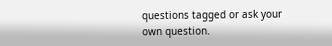questions tagged or ask your own question.